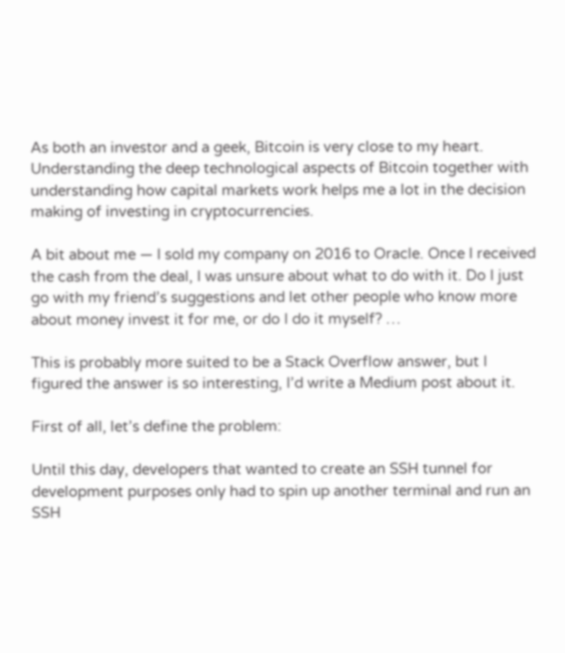As both an investor and a geek, Bitcoin is very close to my heart. Understanding the deep technological aspects of Bitcoin together with understanding how capital markets work helps me a lot in the decision making of investing in cryptocurrencies.

A bit about me — I sold my company on 2016 to Oracle. Once I received the cash from the deal, I was unsure about what to do with it. Do I just go with my friend’s suggestions and let other people who know more about money invest it for me, or do I do it myself? …

This is probably more suited to be a Stack Overflow answer, but I figured the answer is so interesting, I’d write a Medium post about it.

First of all, let’s define the problem:

Until this day, developers that wanted to create an SSH tunnel for development purposes only had to spin up another terminal and run an SSH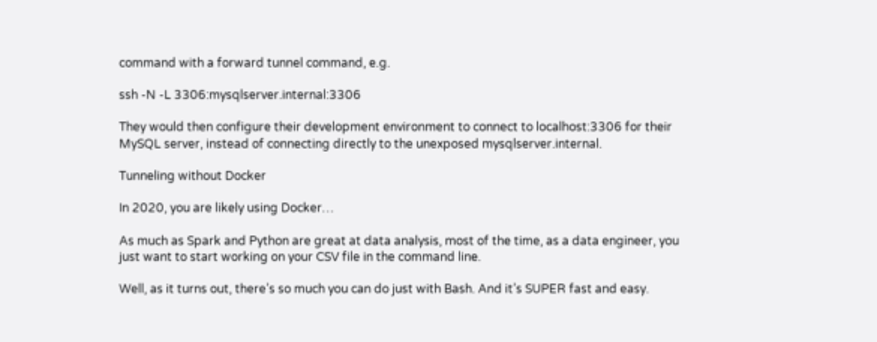command with a forward tunnel command, e.g.

ssh -N -L 3306:mysqlserver.internal:3306

They would then configure their development environment to connect to localhost:3306 for their MySQL server, instead of connecting directly to the unexposed mysqlserver.internal.

Tunneling without Docker

In 2020, you are likely using Docker…

As much as Spark and Python are great at data analysis, most of the time, as a data engineer, you just want to start working on your CSV file in the command line.

Well, as it turns out, there’s so much you can do just with Bash. And it’s SUPER fast and easy.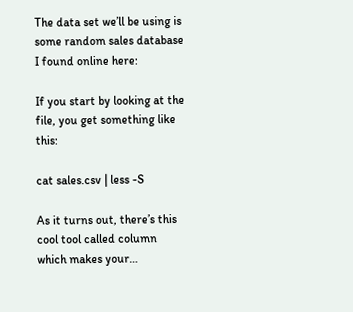The data set we’ll be using is some random sales database I found online here:

If you start by looking at the file, you get something like this:

cat sales.csv | less -S

As it turns out, there’s this cool tool called column which makes your…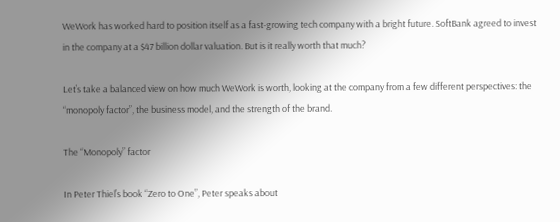WeWork has worked hard to position itself as a fast-growing tech company with a bright future. SoftBank agreed to invest in the company at a $47 billion dollar valuation. But is it really worth that much?

Let’s take a balanced view on how much WeWork is worth, looking at the company from a few different perspectives: the “monopoly factor”, the business model, and the strength of the brand.

The “Monopoly” factor

In Peter Thiel’s book “Zero to One”, Peter speaks about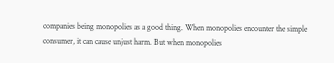companies being monopolies as a good thing. When monopolies encounter the simple consumer, it can cause unjust harm. But when monopolies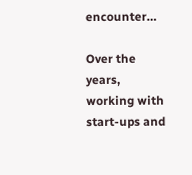encounter…

Over the years, working with start-ups and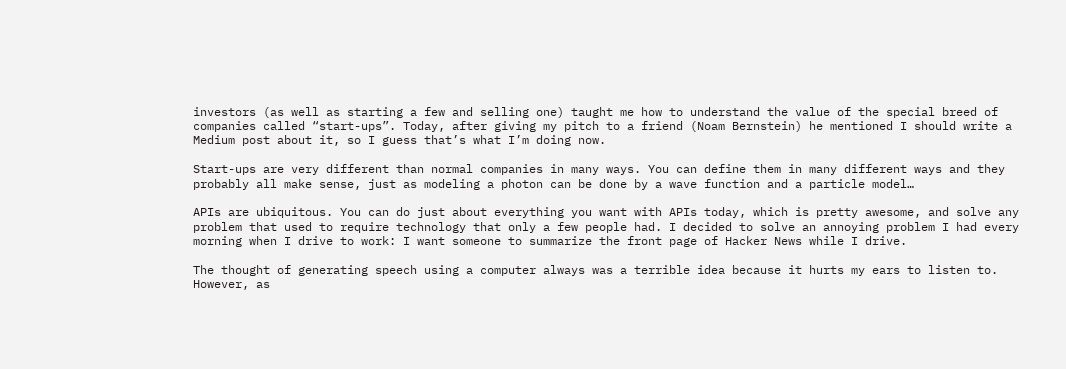investors (as well as starting a few and selling one) taught me how to understand the value of the special breed of companies called “start-ups”. Today, after giving my pitch to a friend (Noam Bernstein) he mentioned I should write a Medium post about it, so I guess that’s what I’m doing now.

Start-ups are very different than normal companies in many ways. You can define them in many different ways and they probably all make sense, just as modeling a photon can be done by a wave function and a particle model…

APIs are ubiquitous. You can do just about everything you want with APIs today, which is pretty awesome, and solve any problem that used to require technology that only a few people had. I decided to solve an annoying problem I had every morning when I drive to work: I want someone to summarize the front page of Hacker News while I drive.

The thought of generating speech using a computer always was a terrible idea because it hurts my ears to listen to. However, as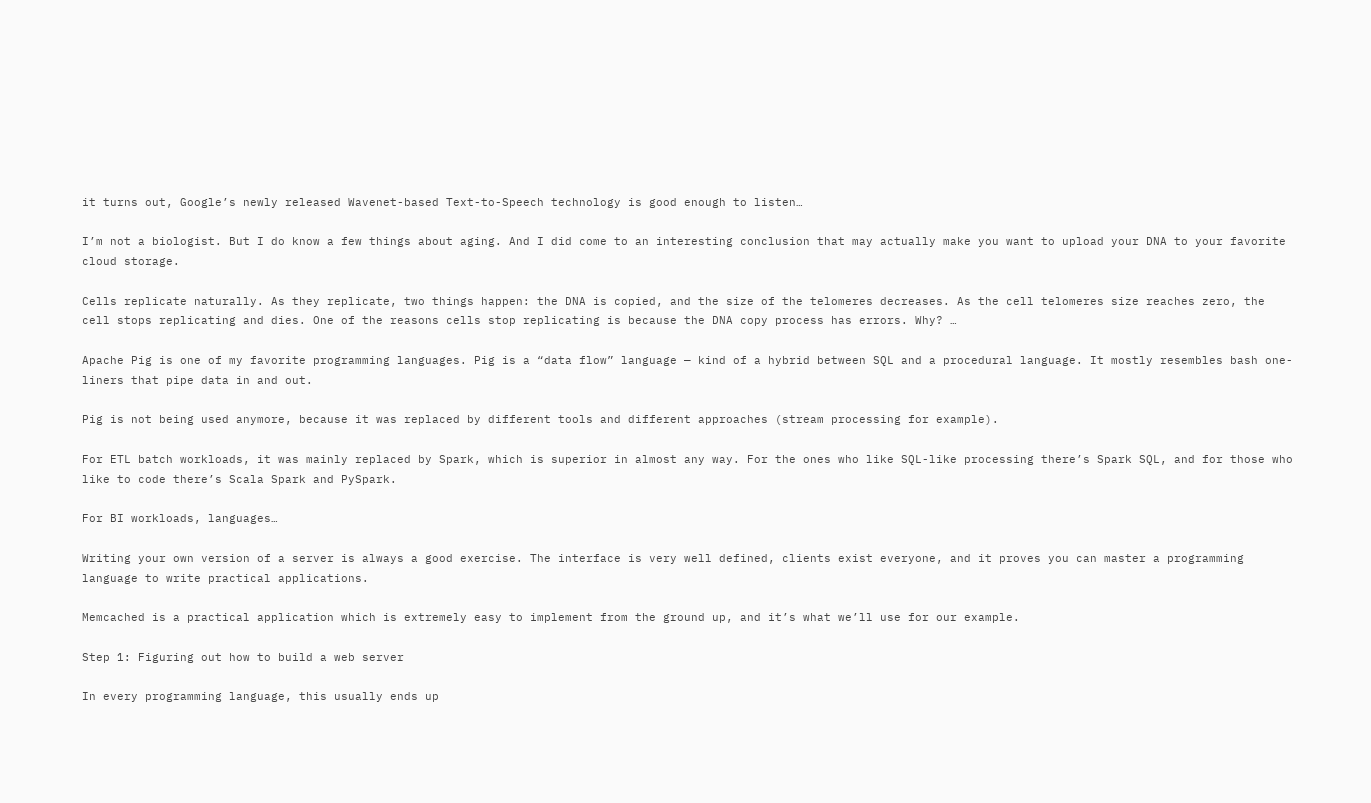it turns out, Google’s newly released Wavenet-based Text-to-Speech technology is good enough to listen…

I’m not a biologist. But I do know a few things about aging. And I did come to an interesting conclusion that may actually make you want to upload your DNA to your favorite cloud storage.

Cells replicate naturally. As they replicate, two things happen: the DNA is copied, and the size of the telomeres decreases. As the cell telomeres size reaches zero, the cell stops replicating and dies. One of the reasons cells stop replicating is because the DNA copy process has errors. Why? …

Apache Pig is one of my favorite programming languages. Pig is a “data flow” language — kind of a hybrid between SQL and a procedural language. It mostly resembles bash one-liners that pipe data in and out.

Pig is not being used anymore, because it was replaced by different tools and different approaches (stream processing for example).

For ETL batch workloads, it was mainly replaced by Spark, which is superior in almost any way. For the ones who like SQL-like processing there’s Spark SQL, and for those who like to code there’s Scala Spark and PySpark.

For BI workloads, languages…

Writing your own version of a server is always a good exercise. The interface is very well defined, clients exist everyone, and it proves you can master a programming language to write practical applications.

Memcached is a practical application which is extremely easy to implement from the ground up, and it’s what we’ll use for our example.

Step 1: Figuring out how to build a web server

In every programming language, this usually ends up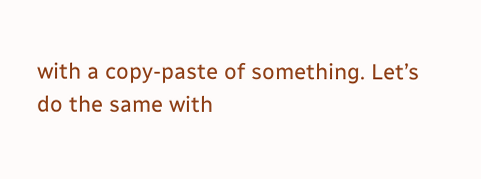with a copy-paste of something. Let’s do the same with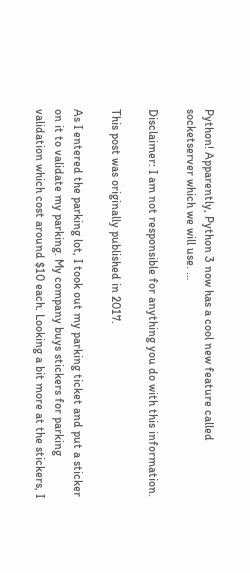Python! Apparently, Python 3 now has a cool new feature called socketserver which we will use. …

Disclaimer: I am not responsible for anything you do with this information.

This post was originally published in 2017.

As I entered the parking lot, I took out my parking ticket and put a sticker on it to validate my parking. My company buys stickers for parking validation which cost around $10 each. Looking a bit more at the stickers, I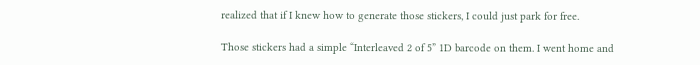realized that if I knew how to generate those stickers, I could just park for free.

Those stickers had a simple “Interleaved 2 of 5” 1D barcode on them. I went home and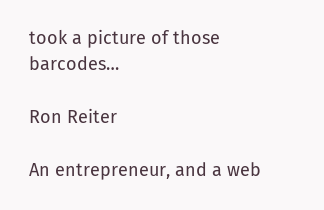took a picture of those barcodes…

Ron Reiter

An entrepreneur, and a web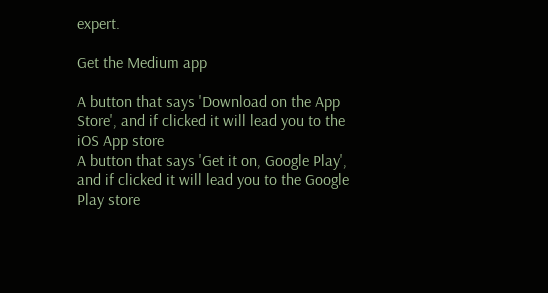expert.

Get the Medium app

A button that says 'Download on the App Store', and if clicked it will lead you to the iOS App store
A button that says 'Get it on, Google Play', and if clicked it will lead you to the Google Play store